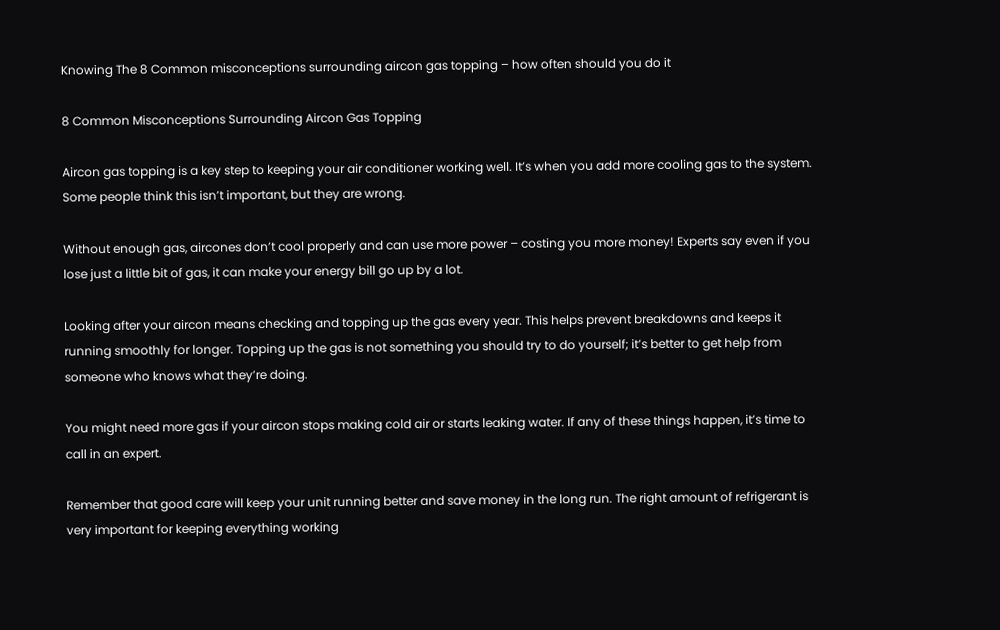Knowing The 8 Common misconceptions surrounding aircon gas topping – how often should you do it

8 Common Misconceptions Surrounding Aircon Gas Topping

Aircon gas topping is a key step to keeping your air conditioner working well. It’s when you add more cooling gas to the system. Some people think this isn’t important, but they are wrong.

Without enough gas, aircones don’t cool properly and can use more power – costing you more money! Experts say even if you lose just a little bit of gas, it can make your energy bill go up by a lot.

Looking after your aircon means checking and topping up the gas every year. This helps prevent breakdowns and keeps it running smoothly for longer. Topping up the gas is not something you should try to do yourself; it’s better to get help from someone who knows what they’re doing.

You might need more gas if your aircon stops making cold air or starts leaking water. If any of these things happen, it’s time to call in an expert.

Remember that good care will keep your unit running better and save money in the long run. The right amount of refrigerant is very important for keeping everything working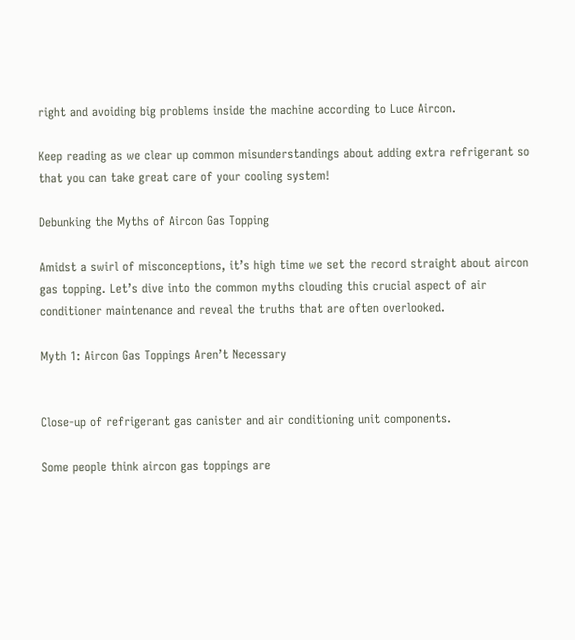right and avoiding big problems inside the machine according to Luce Aircon.

Keep reading as we clear up common misunderstandings about adding extra refrigerant so that you can take great care of your cooling system!

Debunking the Myths of Aircon Gas Topping

Amidst a swirl of misconceptions, it’s high time we set the record straight about aircon gas topping. Let’s dive into the common myths clouding this crucial aspect of air conditioner maintenance and reveal the truths that are often overlooked.

Myth 1: Aircon Gas Toppings Aren’t Necessary


Close-up of refrigerant gas canister and air conditioning unit components.

Some people think aircon gas toppings are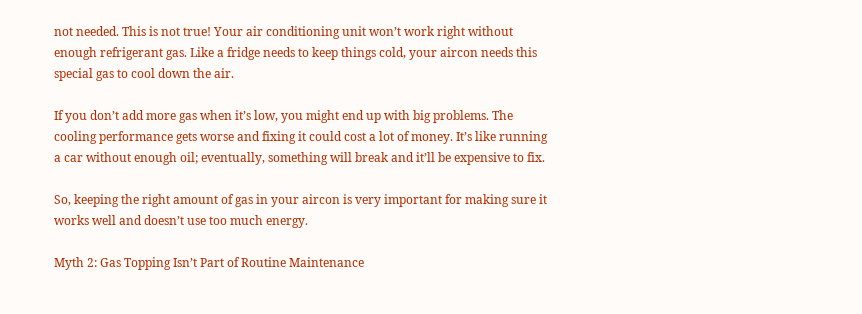not needed. This is not true! Your air conditioning unit won’t work right without enough refrigerant gas. Like a fridge needs to keep things cold, your aircon needs this special gas to cool down the air.

If you don’t add more gas when it’s low, you might end up with big problems. The cooling performance gets worse and fixing it could cost a lot of money. It’s like running a car without enough oil; eventually, something will break and it’ll be expensive to fix.

So, keeping the right amount of gas in your aircon is very important for making sure it works well and doesn’t use too much energy.

Myth 2: Gas Topping Isn’t Part of Routine Maintenance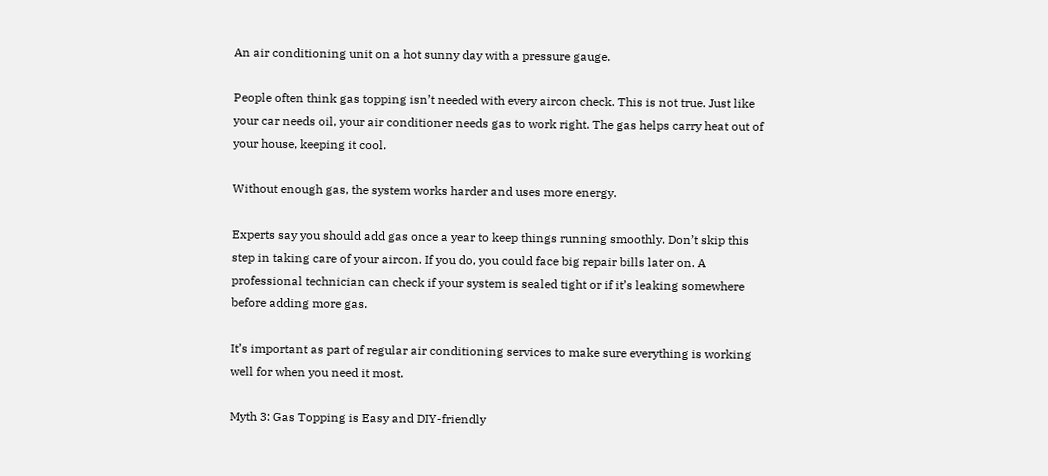An air conditioning unit on a hot sunny day with a pressure gauge.

People often think gas topping isn’t needed with every aircon check. This is not true. Just like your car needs oil, your air conditioner needs gas to work right. The gas helps carry heat out of your house, keeping it cool.

Without enough gas, the system works harder and uses more energy.

Experts say you should add gas once a year to keep things running smoothly. Don’t skip this step in taking care of your aircon. If you do, you could face big repair bills later on. A professional technician can check if your system is sealed tight or if it’s leaking somewhere before adding more gas.

It’s important as part of regular air conditioning services to make sure everything is working well for when you need it most.

Myth 3: Gas Topping is Easy and DIY-friendly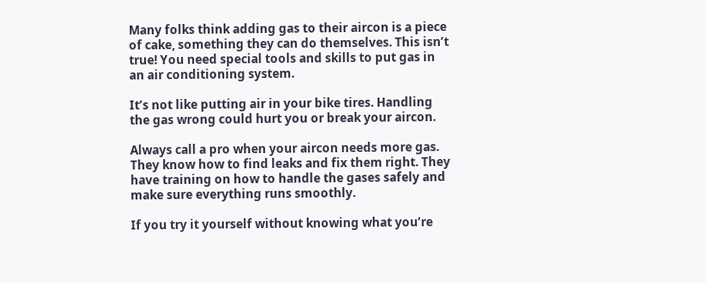Many folks think adding gas to their aircon is a piece of cake, something they can do themselves. This isn’t true! You need special tools and skills to put gas in an air conditioning system.

It’s not like putting air in your bike tires. Handling the gas wrong could hurt you or break your aircon.

Always call a pro when your aircon needs more gas. They know how to find leaks and fix them right. They have training on how to handle the gases safely and make sure everything runs smoothly.

If you try it yourself without knowing what you’re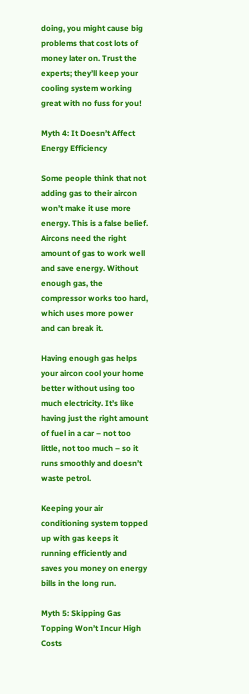doing, you might cause big problems that cost lots of money later on. Trust the experts; they’ll keep your cooling system working great with no fuss for you!

Myth 4: It Doesn’t Affect Energy Efficiency

Some people think that not adding gas to their aircon won’t make it use more energy. This is a false belief. Aircons need the right amount of gas to work well and save energy. Without enough gas, the compressor works too hard, which uses more power and can break it.

Having enough gas helps your aircon cool your home better without using too much electricity. It’s like having just the right amount of fuel in a car – not too little, not too much – so it runs smoothly and doesn’t waste petrol.

Keeping your air conditioning system topped up with gas keeps it running efficiently and saves you money on energy bills in the long run.

Myth 5: Skipping Gas Topping Won’t Incur High Costs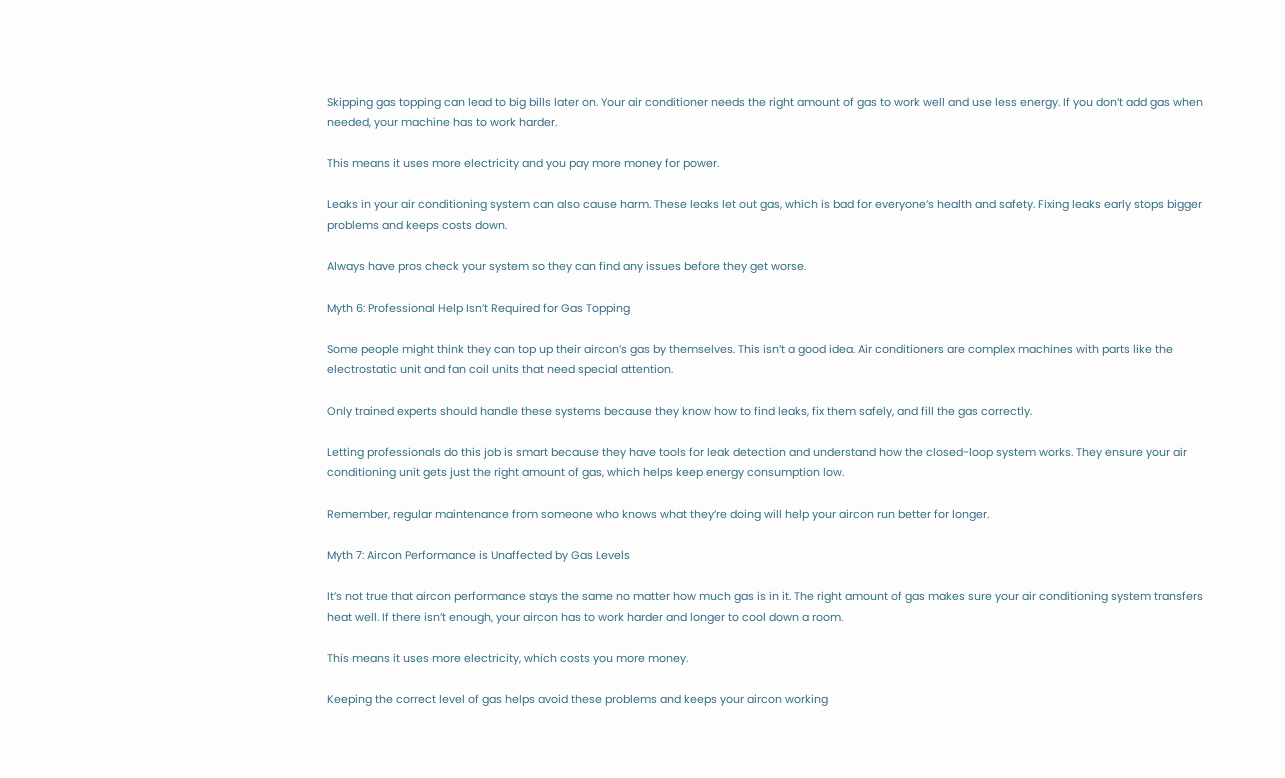Skipping gas topping can lead to big bills later on. Your air conditioner needs the right amount of gas to work well and use less energy. If you don’t add gas when needed, your machine has to work harder.

This means it uses more electricity and you pay more money for power.

Leaks in your air conditioning system can also cause harm. These leaks let out gas, which is bad for everyone’s health and safety. Fixing leaks early stops bigger problems and keeps costs down.

Always have pros check your system so they can find any issues before they get worse.

Myth 6: Professional Help Isn’t Required for Gas Topping

Some people might think they can top up their aircon’s gas by themselves. This isn’t a good idea. Air conditioners are complex machines with parts like the electrostatic unit and fan coil units that need special attention.

Only trained experts should handle these systems because they know how to find leaks, fix them safely, and fill the gas correctly.

Letting professionals do this job is smart because they have tools for leak detection and understand how the closed-loop system works. They ensure your air conditioning unit gets just the right amount of gas, which helps keep energy consumption low.

Remember, regular maintenance from someone who knows what they’re doing will help your aircon run better for longer.

Myth 7: Aircon Performance is Unaffected by Gas Levels

It’s not true that aircon performance stays the same no matter how much gas is in it. The right amount of gas makes sure your air conditioning system transfers heat well. If there isn’t enough, your aircon has to work harder and longer to cool down a room.

This means it uses more electricity, which costs you more money.

Keeping the correct level of gas helps avoid these problems and keeps your aircon working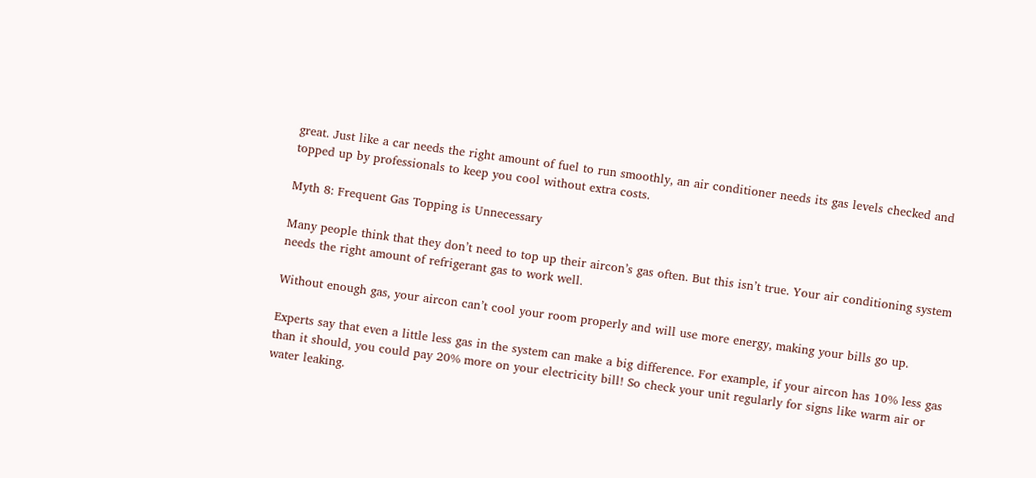great. Just like a car needs the right amount of fuel to run smoothly, an air conditioner needs its gas levels checked and topped up by professionals to keep you cool without extra costs.

Myth 8: Frequent Gas Topping is Unnecessary

Many people think that they don’t need to top up their aircon’s gas often. But this isn’t true. Your air conditioning system needs the right amount of refrigerant gas to work well.

Without enough gas, your aircon can’t cool your room properly and will use more energy, making your bills go up.

Experts say that even a little less gas in the system can make a big difference. For example, if your aircon has 10% less gas than it should, you could pay 20% more on your electricity bill! So check your unit regularly for signs like warm air or water leaking.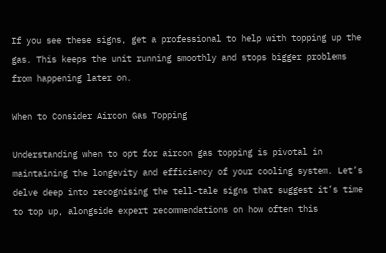If you see these signs, get a professional to help with topping up the gas. This keeps the unit running smoothly and stops bigger problems from happening later on.

When to Consider Aircon Gas Topping

Understanding when to opt for aircon gas topping is pivotal in maintaining the longevity and efficiency of your cooling system. Let’s delve deep into recognising the tell-tale signs that suggest it’s time to top up, alongside expert recommendations on how often this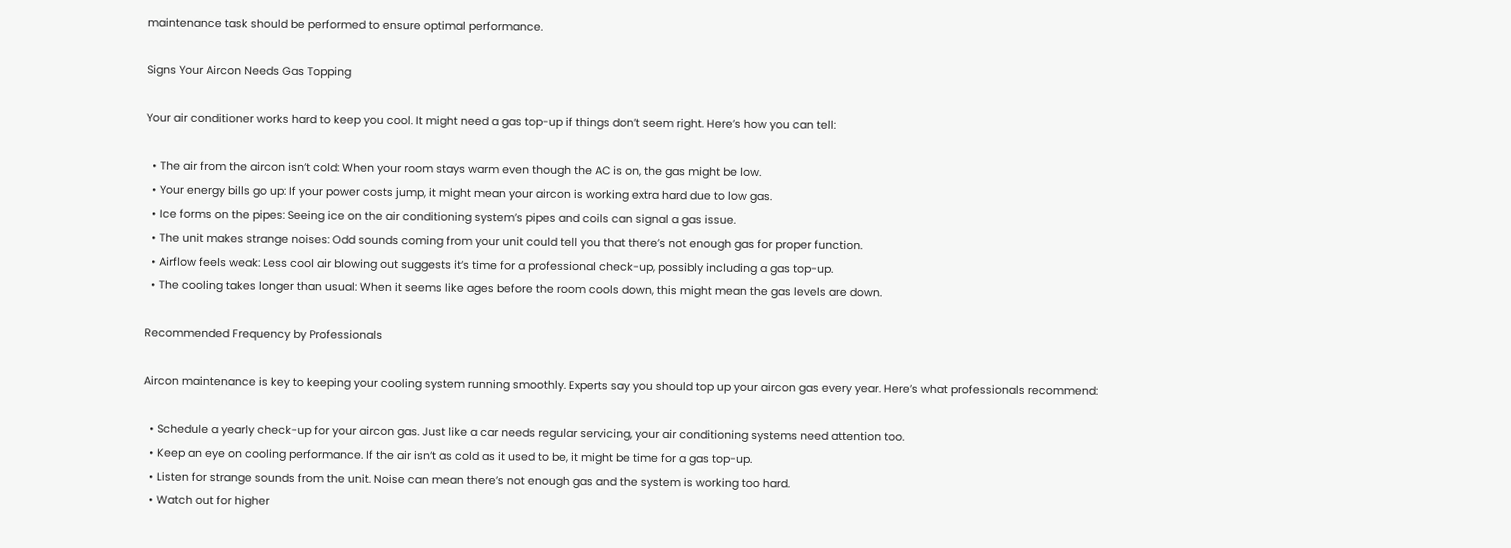maintenance task should be performed to ensure optimal performance.

Signs Your Aircon Needs Gas Topping

Your air conditioner works hard to keep you cool. It might need a gas top-up if things don’t seem right. Here’s how you can tell:

  • The air from the aircon isn’t cold: When your room stays warm even though the AC is on, the gas might be low.
  • Your energy bills go up: If your power costs jump, it might mean your aircon is working extra hard due to low gas.
  • Ice forms on the pipes: Seeing ice on the air conditioning system’s pipes and coils can signal a gas issue.
  • The unit makes strange noises: Odd sounds coming from your unit could tell you that there’s not enough gas for proper function.
  • Airflow feels weak: Less cool air blowing out suggests it’s time for a professional check-up, possibly including a gas top-up.
  • The cooling takes longer than usual: When it seems like ages before the room cools down, this might mean the gas levels are down.

Recommended Frequency by Professionals

Aircon maintenance is key to keeping your cooling system running smoothly. Experts say you should top up your aircon gas every year. Here’s what professionals recommend:

  • Schedule a yearly check-up for your aircon gas. Just like a car needs regular servicing, your air conditioning systems need attention too.
  • Keep an eye on cooling performance. If the air isn’t as cold as it used to be, it might be time for a gas top-up.
  • Listen for strange sounds from the unit. Noise can mean there’s not enough gas and the system is working too hard.
  • Watch out for higher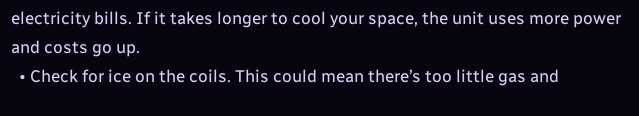electricity bills. If it takes longer to cool your space, the unit uses more power and costs go up.
  • Check for ice on the coils. This could mean there’s too little gas and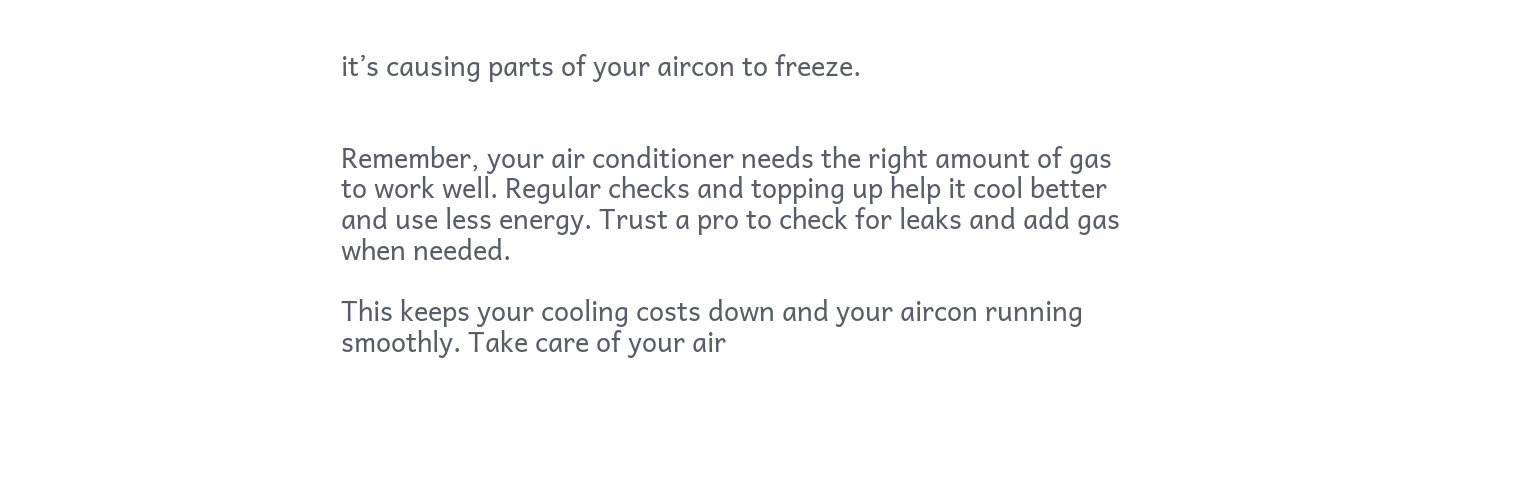it’s causing parts of your aircon to freeze.


Remember, your air conditioner needs the right amount of gas to work well. Regular checks and topping up help it cool better and use less energy. Trust a pro to check for leaks and add gas when needed.

This keeps your cooling costs down and your aircon running smoothly. Take care of your air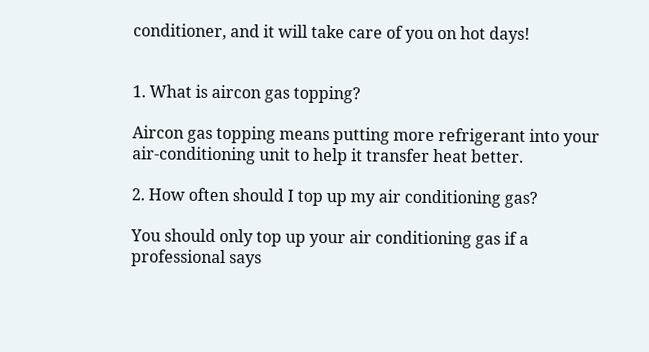conditioner, and it will take care of you on hot days!


1. What is aircon gas topping?

Aircon gas topping means putting more refrigerant into your air-conditioning unit to help it transfer heat better.

2. How often should I top up my air conditioning gas?

You should only top up your air conditioning gas if a professional says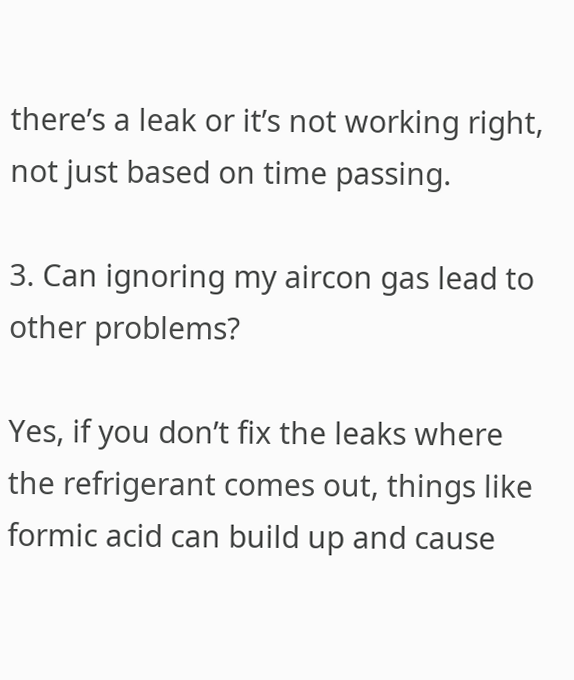there’s a leak or it’s not working right, not just based on time passing.

3. Can ignoring my aircon gas lead to other problems?

Yes, if you don’t fix the leaks where the refrigerant comes out, things like formic acid can build up and cause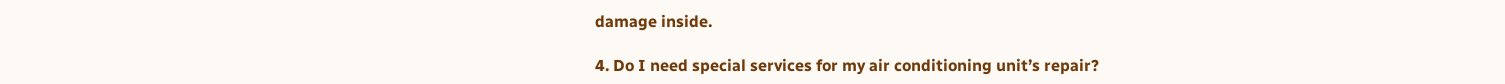damage inside.

4. Do I need special services for my air conditioning unit’s repair?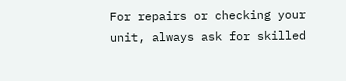For repairs or checking your unit, always ask for skilled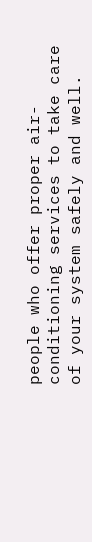people who offer proper air-conditioning services to take care of your system safely and well.